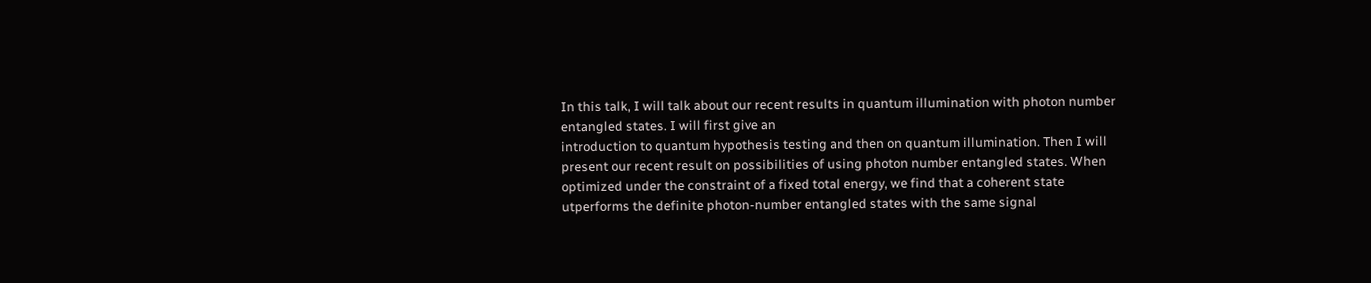In this talk, I will talk about our recent results in quantum illumination with photon number entangled states. I will first give an
introduction to quantum hypothesis testing and then on quantum illumination. Then I will present our recent result on possibilities of using photon number entangled states. When optimized under the constraint of a fixed total energy, we find that a coherent state utperforms the definite photon-number entangled states with the same signal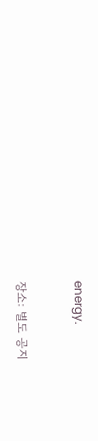energy.


장소: 별도 공지